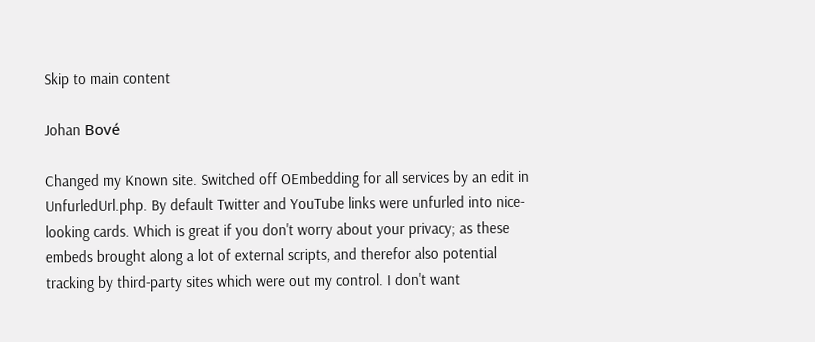Skip to main content

Johan Bové

Changed my Known site. Switched off OEmbedding for all services by an edit in UnfurledUrl.php. By default Twitter and YouTube links were unfurled into nice-looking cards. Which is great if you don't worry about your privacy; as these embeds brought along a lot of external scripts, and therefor also potential tracking by third-party sites which were out my control. I don't want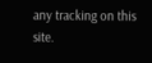any tracking on this site.